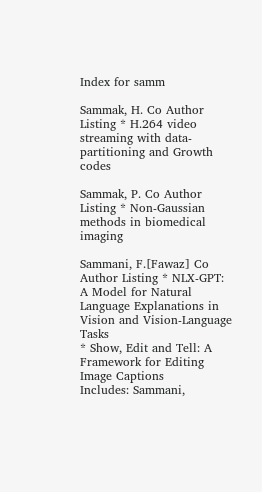Index for samm

Sammak, H. Co Author Listing * H.264 video streaming with data-partitioning and Growth codes

Sammak, P. Co Author Listing * Non-Gaussian methods in biomedical imaging

Sammani, F.[Fawaz] Co Author Listing * NLX-GPT: A Model for Natural Language Explanations in Vision and Vision-Language Tasks
* Show, Edit and Tell: A Framework for Editing Image Captions
Includes: Sammani,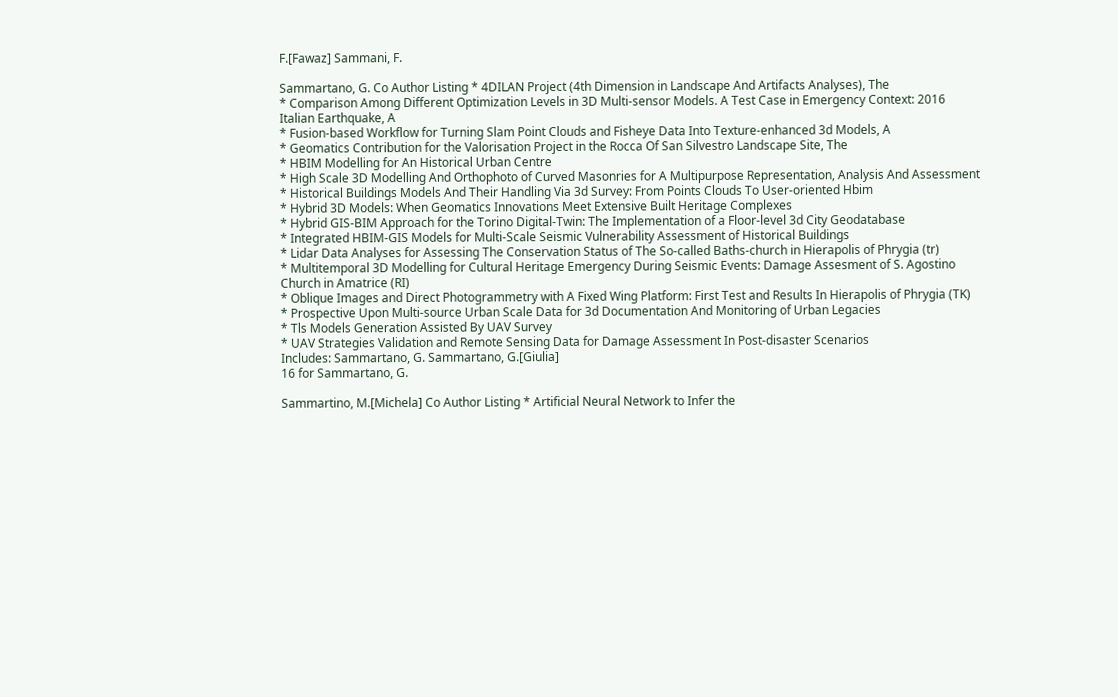F.[Fawaz] Sammani, F.

Sammartano, G. Co Author Listing * 4DILAN Project (4th Dimension in Landscape And Artifacts Analyses), The
* Comparison Among Different Optimization Levels in 3D Multi-sensor Models. A Test Case in Emergency Context: 2016 Italian Earthquake, A
* Fusion-based Workflow for Turning Slam Point Clouds and Fisheye Data Into Texture-enhanced 3d Models, A
* Geomatics Contribution for the Valorisation Project in the Rocca Of San Silvestro Landscape Site, The
* HBIM Modelling for An Historical Urban Centre
* High Scale 3D Modelling And Orthophoto of Curved Masonries for A Multipurpose Representation, Analysis And Assessment
* Historical Buildings Models And Their Handling Via 3d Survey: From Points Clouds To User-oriented Hbim
* Hybrid 3D Models: When Geomatics Innovations Meet Extensive Built Heritage Complexes
* Hybrid GIS-BIM Approach for the Torino Digital-Twin: The Implementation of a Floor-level 3d City Geodatabase
* Integrated HBIM-GIS Models for Multi-Scale Seismic Vulnerability Assessment of Historical Buildings
* Lidar Data Analyses for Assessing The Conservation Status of The So-called Baths-church in Hierapolis of Phrygia (tr)
* Multitemporal 3D Modelling for Cultural Heritage Emergency During Seismic Events: Damage Assesment of S. Agostino Church in Amatrice (RI)
* Oblique Images and Direct Photogrammetry with A Fixed Wing Platform: First Test and Results In Hierapolis of Phrygia (TK)
* Prospective Upon Multi-source Urban Scale Data for 3d Documentation And Monitoring of Urban Legacies
* Tls Models Generation Assisted By UAV Survey
* UAV Strategies Validation and Remote Sensing Data for Damage Assessment In Post-disaster Scenarios
Includes: Sammartano, G. Sammartano, G.[Giulia]
16 for Sammartano, G.

Sammartino, M.[Michela] Co Author Listing * Artificial Neural Network to Infer the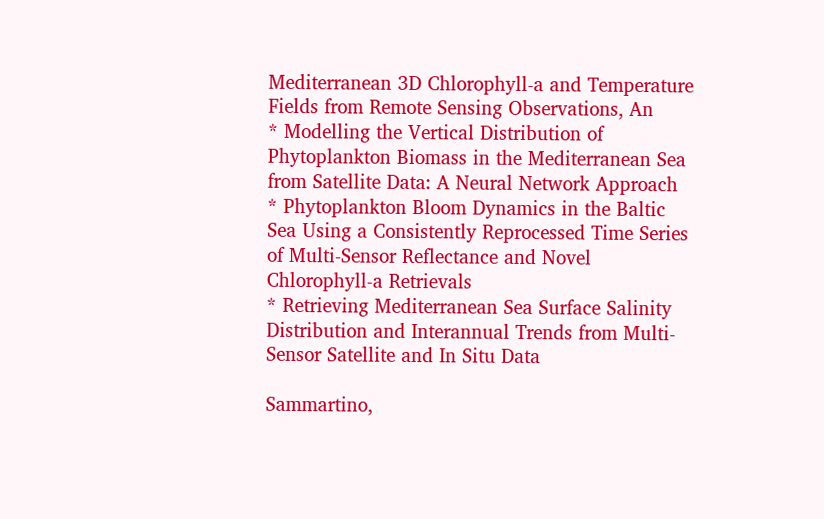Mediterranean 3D Chlorophyll-a and Temperature Fields from Remote Sensing Observations, An
* Modelling the Vertical Distribution of Phytoplankton Biomass in the Mediterranean Sea from Satellite Data: A Neural Network Approach
* Phytoplankton Bloom Dynamics in the Baltic Sea Using a Consistently Reprocessed Time Series of Multi-Sensor Reflectance and Novel Chlorophyll-a Retrievals
* Retrieving Mediterranean Sea Surface Salinity Distribution and Interannual Trends from Multi-Sensor Satellite and In Situ Data

Sammartino,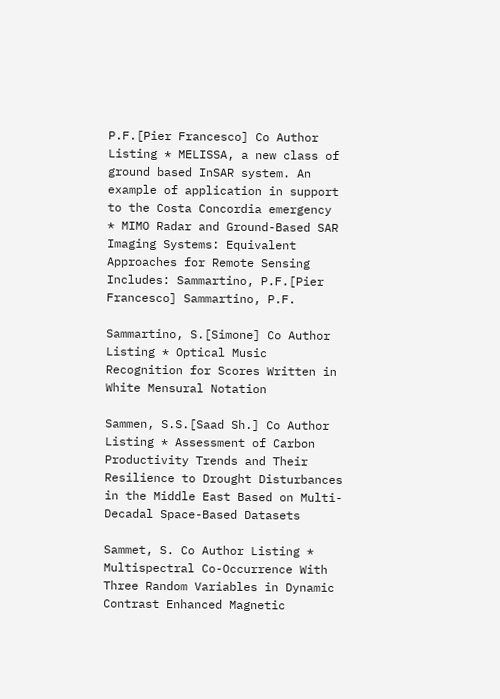P.F.[Pier Francesco] Co Author Listing * MELISSA, a new class of ground based InSAR system. An example of application in support to the Costa Concordia emergency
* MIMO Radar and Ground-Based SAR Imaging Systems: Equivalent Approaches for Remote Sensing
Includes: Sammartino, P.F.[Pier Francesco] Sammartino, P.F.

Sammartino, S.[Simone] Co Author Listing * Optical Music Recognition for Scores Written in White Mensural Notation

Sammen, S.S.[Saad Sh.] Co Author Listing * Assessment of Carbon Productivity Trends and Their Resilience to Drought Disturbances in the Middle East Based on Multi-Decadal Space-Based Datasets

Sammet, S. Co Author Listing * Multispectral Co-Occurrence With Three Random Variables in Dynamic Contrast Enhanced Magnetic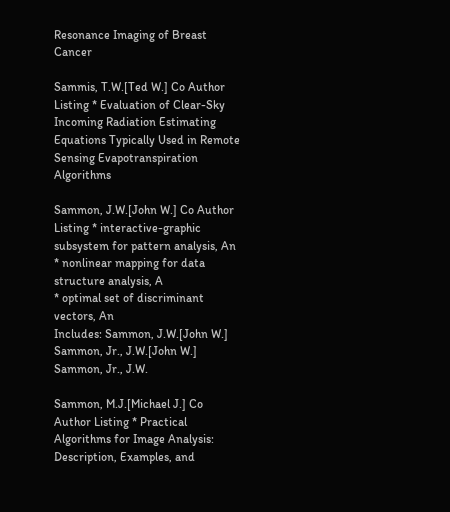Resonance Imaging of Breast Cancer

Sammis, T.W.[Ted W.] Co Author Listing * Evaluation of Clear-Sky Incoming Radiation Estimating Equations Typically Used in Remote Sensing Evapotranspiration Algorithms

Sammon, J.W.[John W.] Co Author Listing * interactive-graphic subsystem for pattern analysis, An
* nonlinear mapping for data structure analysis, A
* optimal set of discriminant vectors, An
Includes: Sammon, J.W.[John W.] Sammon, Jr., J.W.[John W.] Sammon, Jr., J.W.

Sammon, M.J.[Michael J.] Co Author Listing * Practical Algorithms for Image Analysis: Description, Examples, and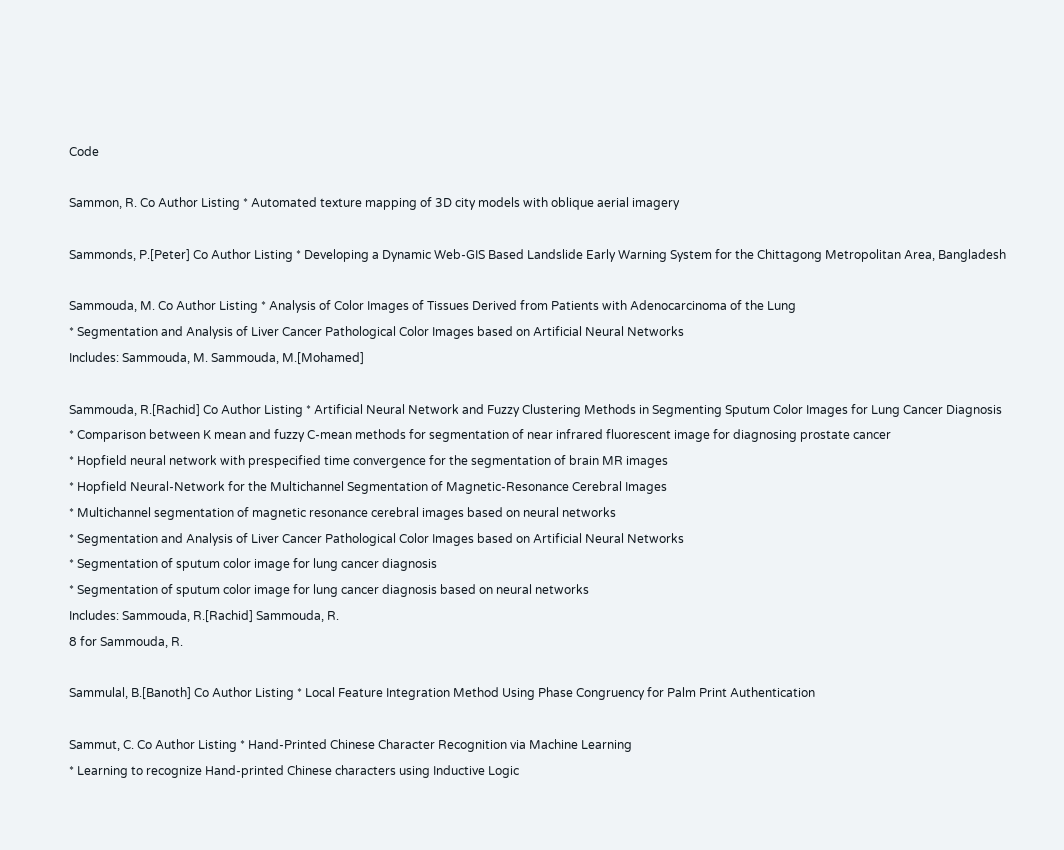Code

Sammon, R. Co Author Listing * Automated texture mapping of 3D city models with oblique aerial imagery

Sammonds, P.[Peter] Co Author Listing * Developing a Dynamic Web-GIS Based Landslide Early Warning System for the Chittagong Metropolitan Area, Bangladesh

Sammouda, M. Co Author Listing * Analysis of Color Images of Tissues Derived from Patients with Adenocarcinoma of the Lung
* Segmentation and Analysis of Liver Cancer Pathological Color Images based on Artificial Neural Networks
Includes: Sammouda, M. Sammouda, M.[Mohamed]

Sammouda, R.[Rachid] Co Author Listing * Artificial Neural Network and Fuzzy Clustering Methods in Segmenting Sputum Color Images for Lung Cancer Diagnosis
* Comparison between K mean and fuzzy C-mean methods for segmentation of near infrared fluorescent image for diagnosing prostate cancer
* Hopfield neural network with prespecified time convergence for the segmentation of brain MR images
* Hopfield Neural-Network for the Multichannel Segmentation of Magnetic-Resonance Cerebral Images
* Multichannel segmentation of magnetic resonance cerebral images based on neural networks
* Segmentation and Analysis of Liver Cancer Pathological Color Images based on Artificial Neural Networks
* Segmentation of sputum color image for lung cancer diagnosis
* Segmentation of sputum color image for lung cancer diagnosis based on neural networks
Includes: Sammouda, R.[Rachid] Sammouda, R.
8 for Sammouda, R.

Sammulal, B.[Banoth] Co Author Listing * Local Feature Integration Method Using Phase Congruency for Palm Print Authentication

Sammut, C. Co Author Listing * Hand-Printed Chinese Character Recognition via Machine Learning
* Learning to recognize Hand-printed Chinese characters using Inductive Logic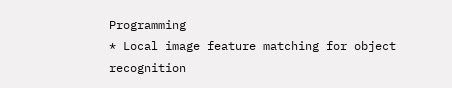Programming
* Local image feature matching for object recognition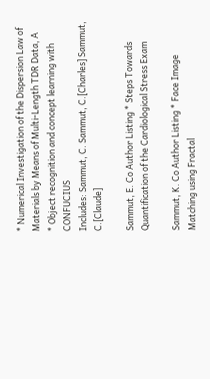* Numerical Investigation of the Dispersion Law of Materials by Means of Multi-Length TDR Data, A
* Object recognition and concept learning with CONFUCIUS
Includes: Sammut, C. Sammut, C.[Charles] Sammut, C.[Claude]

Sammut, E. Co Author Listing * Steps Towards Quantification of the Cardiological Stress Exam

Sammut, K. Co Author Listing * Face Image Matching using Fractal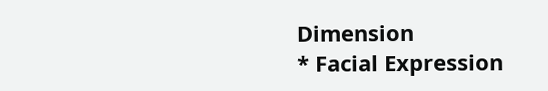Dimension
* Facial Expression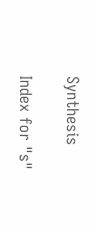Synthesis

Index for "s"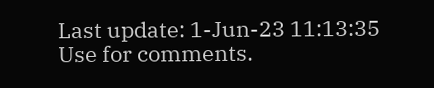Last update: 1-Jun-23 11:13:35
Use for comments.